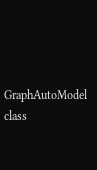GraphAutoModel class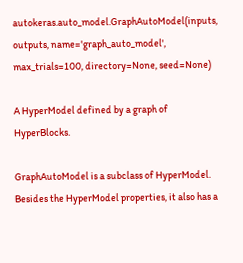autokeras.auto_model.GraphAutoModel(inputs, outputs, name='graph_auto_model', max_trials=100, directory=None, seed=None)

A HyperModel defined by a graph of HyperBlocks.

GraphAutoModel is a subclass of HyperModel. Besides the HyperModel properties, it also has a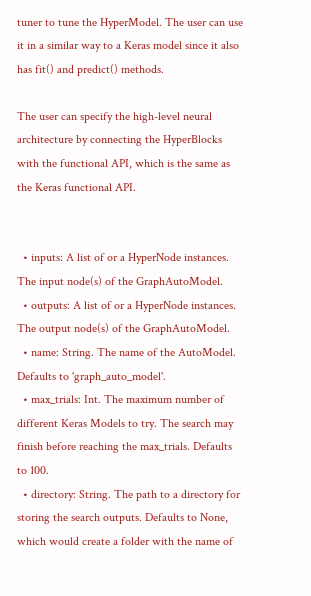tuner to tune the HyperModel. The user can use it in a similar way to a Keras model since it also has fit() and predict() methods.

The user can specify the high-level neural architecture by connecting the HyperBlocks with the functional API, which is the same as the Keras functional API.


  • inputs: A list of or a HyperNode instances. The input node(s) of the GraphAutoModel.
  • outputs: A list of or a HyperNode instances. The output node(s) of the GraphAutoModel.
  • name: String. The name of the AutoModel. Defaults to 'graph_auto_model'.
  • max_trials: Int. The maximum number of different Keras Models to try. The search may finish before reaching the max_trials. Defaults to 100.
  • directory: String. The path to a directory for storing the search outputs. Defaults to None, which would create a folder with the name of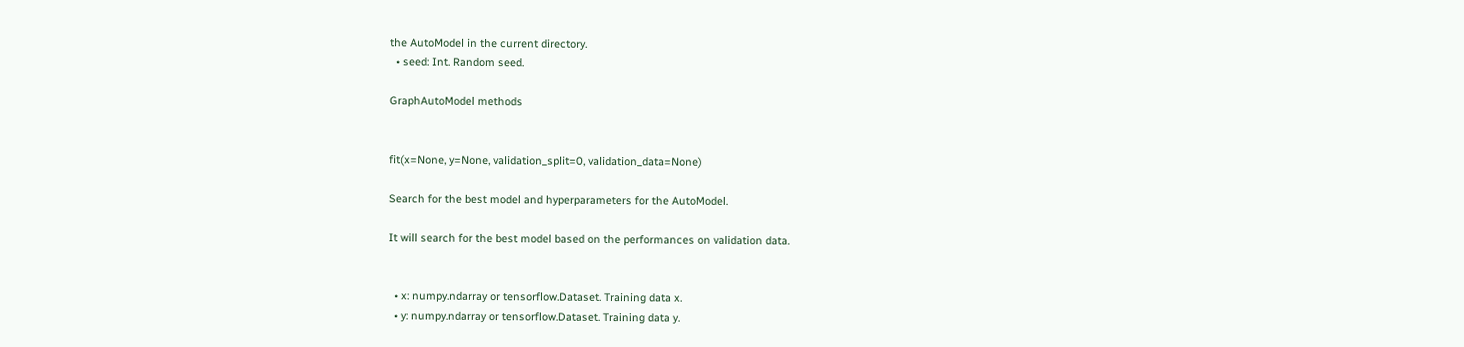the AutoModel in the current directory.
  • seed: Int. Random seed.

GraphAutoModel methods


fit(x=None, y=None, validation_split=0, validation_data=None)

Search for the best model and hyperparameters for the AutoModel.

It will search for the best model based on the performances on validation data.


  • x: numpy.ndarray or tensorflow.Dataset. Training data x.
  • y: numpy.ndarray or tensorflow.Dataset. Training data y.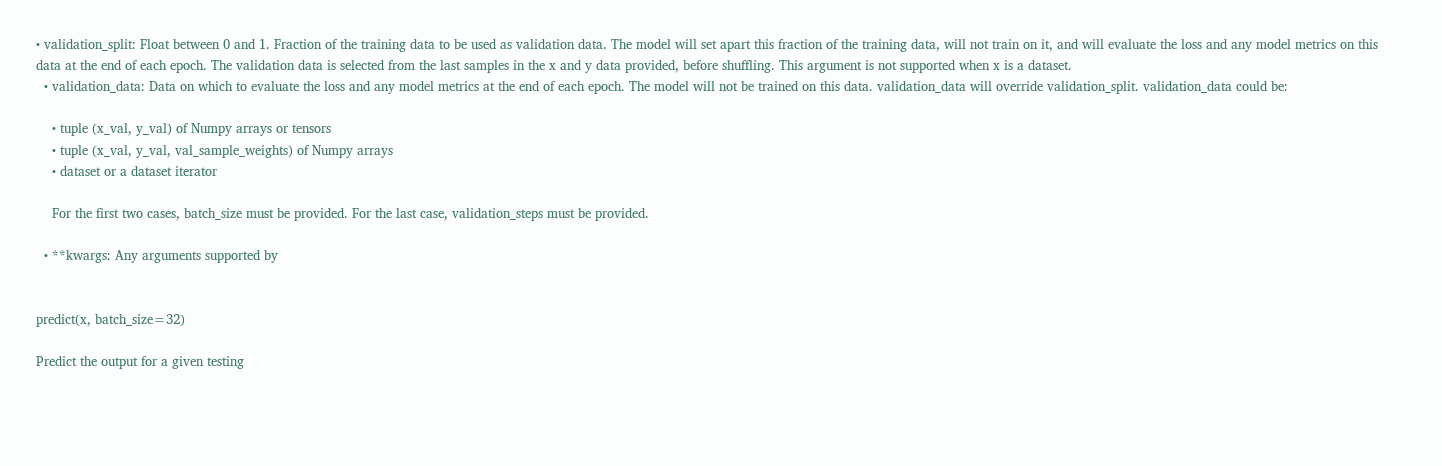• validation_split: Float between 0 and 1. Fraction of the training data to be used as validation data. The model will set apart this fraction of the training data, will not train on it, and will evaluate the loss and any model metrics on this data at the end of each epoch. The validation data is selected from the last samples in the x and y data provided, before shuffling. This argument is not supported when x is a dataset.
  • validation_data: Data on which to evaluate the loss and any model metrics at the end of each epoch. The model will not be trained on this data. validation_data will override validation_split. validation_data could be:

    • tuple (x_val, y_val) of Numpy arrays or tensors
    • tuple (x_val, y_val, val_sample_weights) of Numpy arrays
    • dataset or a dataset iterator

    For the first two cases, batch_size must be provided. For the last case, validation_steps must be provided.

  • **kwargs: Any arguments supported by


predict(x, batch_size=32)

Predict the output for a given testing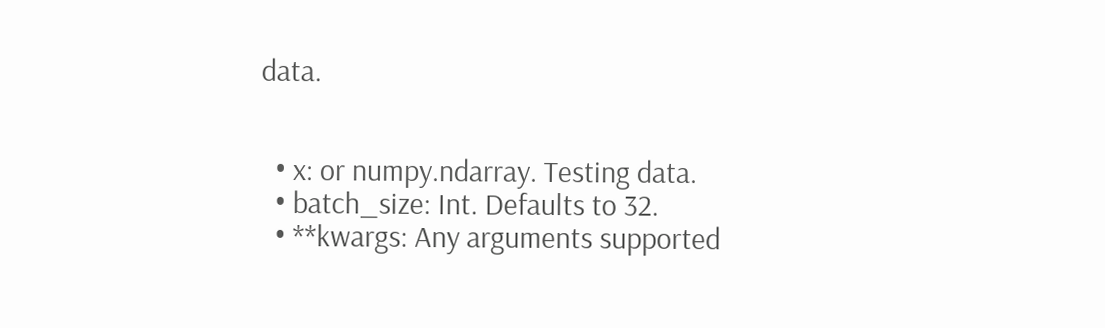data.


  • x: or numpy.ndarray. Testing data.
  • batch_size: Int. Defaults to 32.
  • **kwargs: Any arguments supported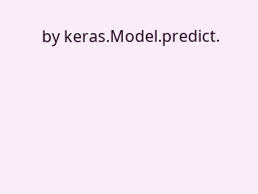by keras.Model.predict.